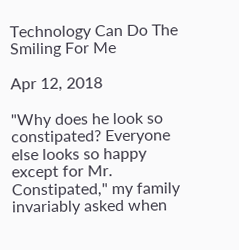Technology Can Do The Smiling For Me

Apr 12, 2018

"Why does he look so constipated? Everyone else looks so happy except for Mr. Constipated," my family invariably asked when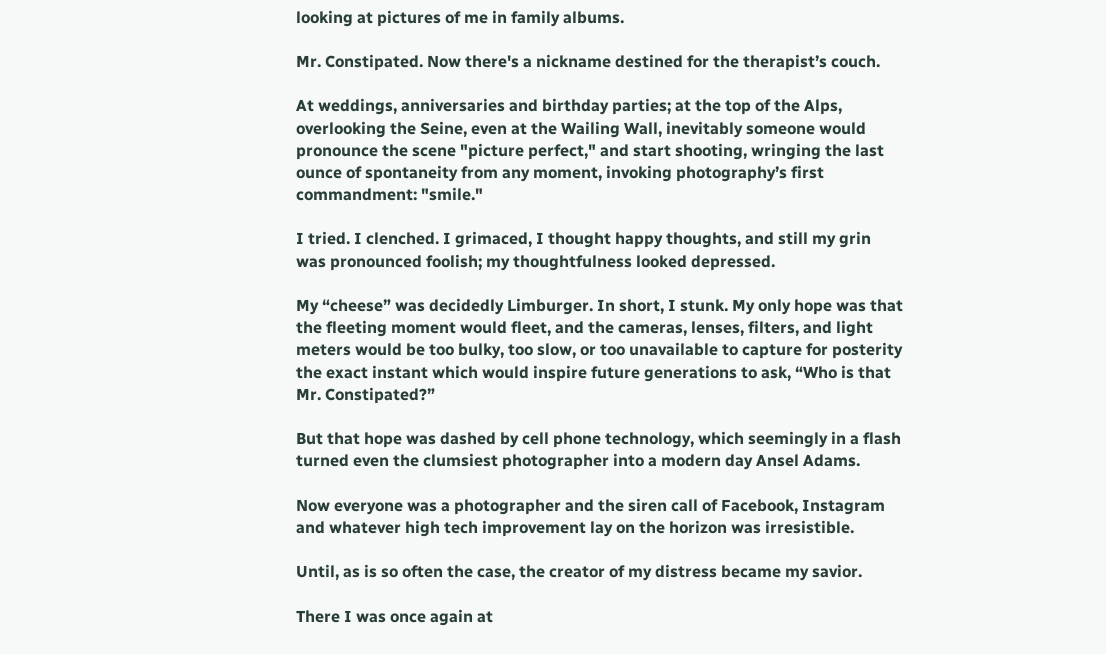looking at pictures of me in family albums.

Mr. Constipated. Now there's a nickname destined for the therapist’s couch.

At weddings, anniversaries and birthday parties; at the top of the Alps, overlooking the Seine, even at the Wailing Wall, inevitably someone would pronounce the scene "picture perfect," and start shooting, wringing the last ounce of spontaneity from any moment, invoking photography’s first commandment: "smile."

I tried. I clenched. I grimaced, I thought happy thoughts, and still my grin was pronounced foolish; my thoughtfulness looked depressed.

My “cheese” was decidedly Limburger. In short, I stunk. My only hope was that the fleeting moment would fleet, and the cameras, lenses, filters, and light meters would be too bulky, too slow, or too unavailable to capture for posterity the exact instant which would inspire future generations to ask, “Who is that Mr. Constipated?”

But that hope was dashed by cell phone technology, which seemingly in a flash turned even the clumsiest photographer into a modern day Ansel Adams.

Now everyone was a photographer and the siren call of Facebook, Instagram and whatever high tech improvement lay on the horizon was irresistible.

Until, as is so often the case, the creator of my distress became my savior.

There I was once again at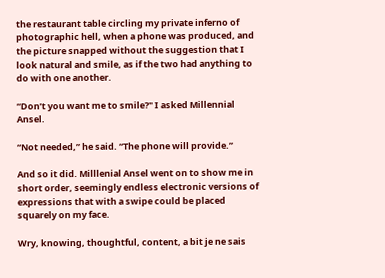the restaurant table circling my private inferno of photographic hell, when a phone was produced, and the picture snapped without the suggestion that I look natural and smile, as if the two had anything to do with one another.

“Don’t you want me to smile?" I asked Millennial Ansel.

“Not needed,” he said. “The phone will provide.”

And so it did. Milllenial Ansel went on to show me in short order, seemingly endless electronic versions of expressions that with a swipe could be placed squarely on my face.

Wry, knowing, thoughtful, content, a bit je ne sais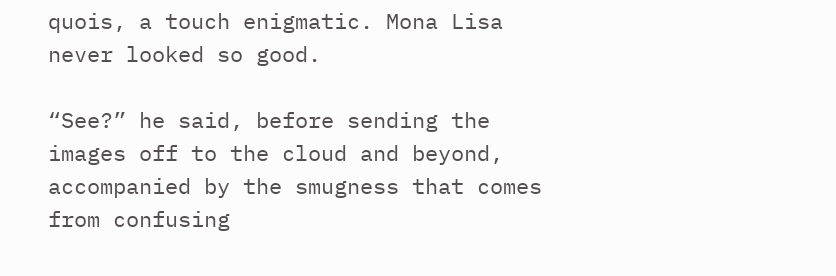quois, a touch enigmatic. Mona Lisa never looked so good.

“See?” he said, before sending the images off to the cloud and beyond, accompanied by the smugness that comes from confusing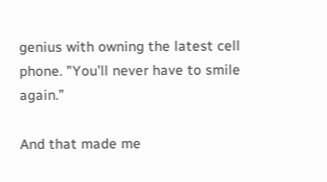genius with owning the latest cell phone. "You’ll never have to smile again.”

And that made me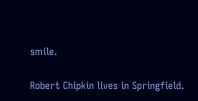smile.

Robert Chipkin lives in Springfield.